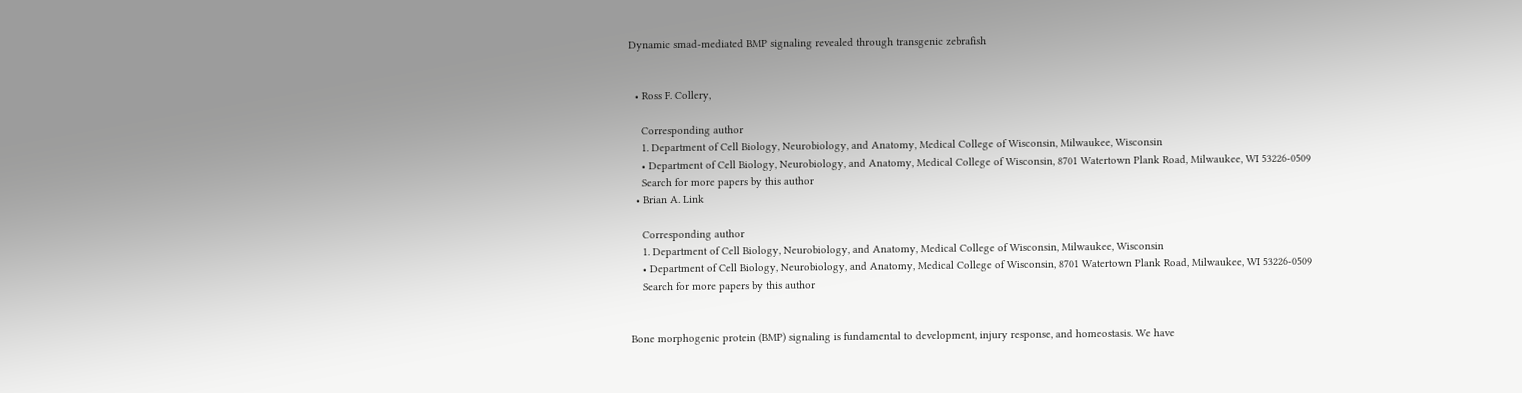Dynamic smad-mediated BMP signaling revealed through transgenic zebrafish


  • Ross F. Collery,

    Corresponding author
    1. Department of Cell Biology, Neurobiology, and Anatomy, Medical College of Wisconsin, Milwaukee, Wisconsin
    • Department of Cell Biology, Neurobiology, and Anatomy, Medical College of Wisconsin, 8701 Watertown Plank Road, Milwaukee, WI 53226-0509
    Search for more papers by this author
  • Brian A. Link

    Corresponding author
    1. Department of Cell Biology, Neurobiology, and Anatomy, Medical College of Wisconsin, Milwaukee, Wisconsin
    • Department of Cell Biology, Neurobiology, and Anatomy, Medical College of Wisconsin, 8701 Watertown Plank Road, Milwaukee, WI 53226-0509
    Search for more papers by this author


Bone morphogenic protein (BMP) signaling is fundamental to development, injury response, and homeostasis. We have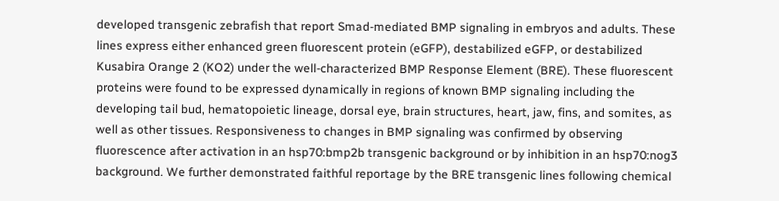developed transgenic zebrafish that report Smad-mediated BMP signaling in embryos and adults. These lines express either enhanced green fluorescent protein (eGFP), destabilized eGFP, or destabilized Kusabira Orange 2 (KO2) under the well-characterized BMP Response Element (BRE). These fluorescent proteins were found to be expressed dynamically in regions of known BMP signaling including the developing tail bud, hematopoietic lineage, dorsal eye, brain structures, heart, jaw, fins, and somites, as well as other tissues. Responsiveness to changes in BMP signaling was confirmed by observing fluorescence after activation in an hsp70:bmp2b transgenic background or by inhibition in an hsp70:nog3 background. We further demonstrated faithful reportage by the BRE transgenic lines following chemical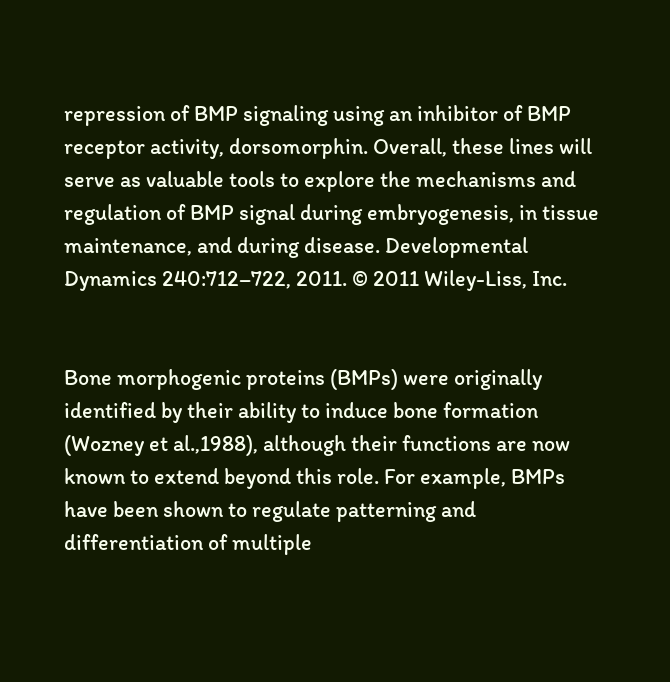repression of BMP signaling using an inhibitor of BMP receptor activity, dorsomorphin. Overall, these lines will serve as valuable tools to explore the mechanisms and regulation of BMP signal during embryogenesis, in tissue maintenance, and during disease. Developmental Dynamics 240:712–722, 2011. © 2011 Wiley-Liss, Inc.


Bone morphogenic proteins (BMPs) were originally identified by their ability to induce bone formation (Wozney et al.,1988), although their functions are now known to extend beyond this role. For example, BMPs have been shown to regulate patterning and differentiation of multiple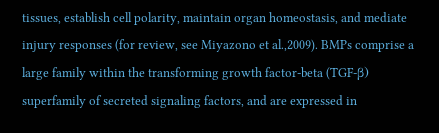tissues, establish cell polarity, maintain organ homeostasis, and mediate injury responses (for review, see Miyazono et al.,2009). BMPs comprise a large family within the transforming growth factor-beta (TGF-β) superfamily of secreted signaling factors, and are expressed in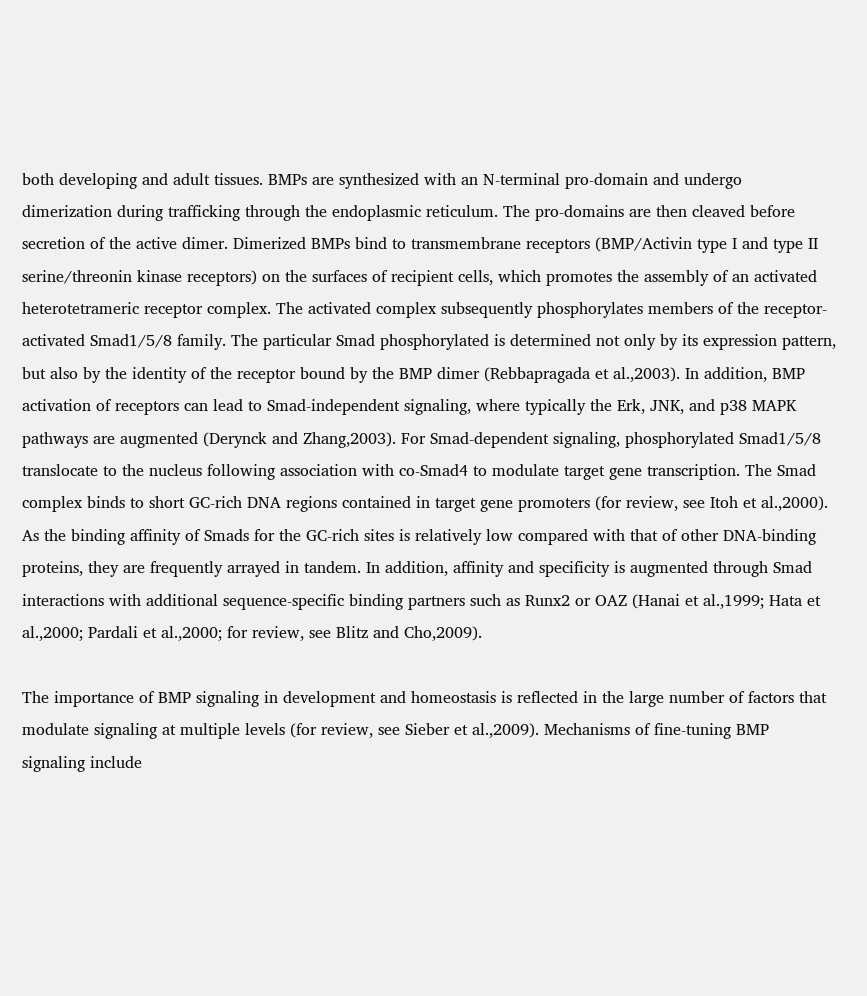both developing and adult tissues. BMPs are synthesized with an N-terminal pro-domain and undergo dimerization during trafficking through the endoplasmic reticulum. The pro-domains are then cleaved before secretion of the active dimer. Dimerized BMPs bind to transmembrane receptors (BMP/Activin type I and type II serine/threonin kinase receptors) on the surfaces of recipient cells, which promotes the assembly of an activated heterotetrameric receptor complex. The activated complex subsequently phosphorylates members of the receptor-activated Smad1/5/8 family. The particular Smad phosphorylated is determined not only by its expression pattern, but also by the identity of the receptor bound by the BMP dimer (Rebbapragada et al.,2003). In addition, BMP activation of receptors can lead to Smad-independent signaling, where typically the Erk, JNK, and p38 MAPK pathways are augmented (Derynck and Zhang,2003). For Smad-dependent signaling, phosphorylated Smad1/5/8 translocate to the nucleus following association with co-Smad4 to modulate target gene transcription. The Smad complex binds to short GC-rich DNA regions contained in target gene promoters (for review, see Itoh et al.,2000). As the binding affinity of Smads for the GC-rich sites is relatively low compared with that of other DNA-binding proteins, they are frequently arrayed in tandem. In addition, affinity and specificity is augmented through Smad interactions with additional sequence-specific binding partners such as Runx2 or OAZ (Hanai et al.,1999; Hata et al.,2000; Pardali et al.,2000; for review, see Blitz and Cho,2009).

The importance of BMP signaling in development and homeostasis is reflected in the large number of factors that modulate signaling at multiple levels (for review, see Sieber et al.,2009). Mechanisms of fine-tuning BMP signaling include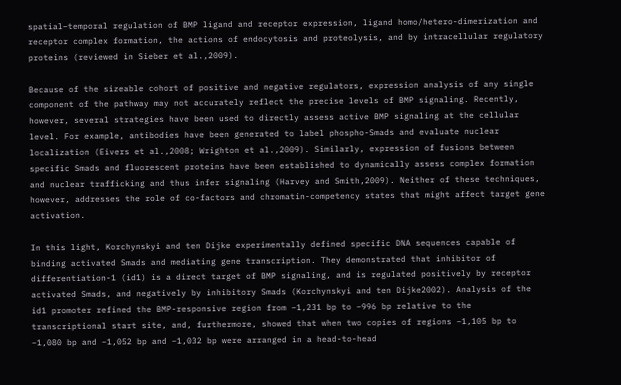spatial–temporal regulation of BMP ligand and receptor expression, ligand homo/hetero-dimerization and receptor complex formation, the actions of endocytosis and proteolysis, and by intracellular regulatory proteins (reviewed in Sieber et al.,2009).

Because of the sizeable cohort of positive and negative regulators, expression analysis of any single component of the pathway may not accurately reflect the precise levels of BMP signaling. Recently, however, several strategies have been used to directly assess active BMP signaling at the cellular level. For example, antibodies have been generated to label phospho-Smads and evaluate nuclear localization (Eivers et al.,2008; Wrighton et al.,2009). Similarly, expression of fusions between specific Smads and fluorescent proteins have been established to dynamically assess complex formation and nuclear trafficking and thus infer signaling (Harvey and Smith,2009). Neither of these techniques, however, addresses the role of co-factors and chromatin-competency states that might affect target gene activation.

In this light, Korchynskyi and ten Dijke experimentally defined specific DNA sequences capable of binding activated Smads and mediating gene transcription. They demonstrated that inhibitor of differentiation-1 (id1) is a direct target of BMP signaling, and is regulated positively by receptor activated Smads, and negatively by inhibitory Smads (Korchynskyi and ten Dijke2002). Analysis of the id1 promoter refined the BMP-responsive region from −1,231 bp to −996 bp relative to the transcriptional start site, and, furthermore, showed that when two copies of regions −1,105 bp to −1,080 bp and −1,052 bp and −1,032 bp were arranged in a head-to-head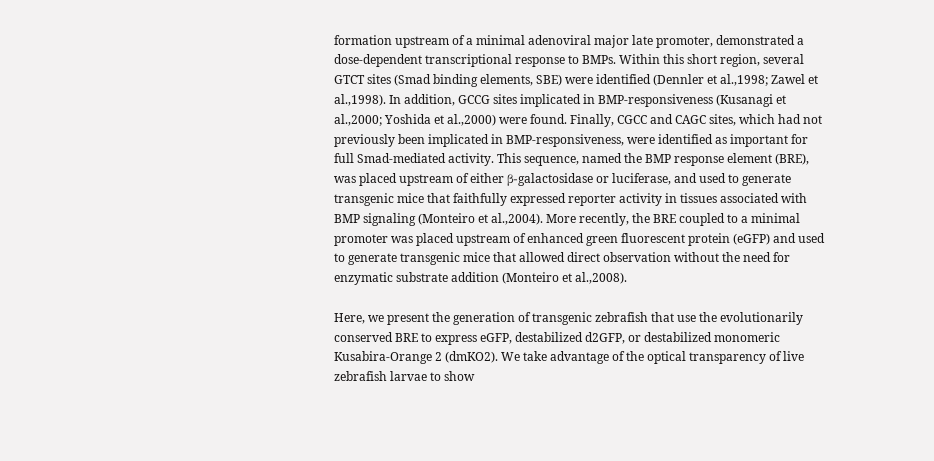formation upstream of a minimal adenoviral major late promoter, demonstrated a dose-dependent transcriptional response to BMPs. Within this short region, several GTCT sites (Smad binding elements, SBE) were identified (Dennler et al.,1998; Zawel et al.,1998). In addition, GCCG sites implicated in BMP-responsiveness (Kusanagi et al.,2000; Yoshida et al.,2000) were found. Finally, CGCC and CAGC sites, which had not previously been implicated in BMP-responsiveness, were identified as important for full Smad-mediated activity. This sequence, named the BMP response element (BRE), was placed upstream of either β-galactosidase or luciferase, and used to generate transgenic mice that faithfully expressed reporter activity in tissues associated with BMP signaling (Monteiro et al.,2004). More recently, the BRE coupled to a minimal promoter was placed upstream of enhanced green fluorescent protein (eGFP) and used to generate transgenic mice that allowed direct observation without the need for enzymatic substrate addition (Monteiro et al.,2008).

Here, we present the generation of transgenic zebrafish that use the evolutionarily conserved BRE to express eGFP, destabilized d2GFP, or destabilized monomeric Kusabira-Orange 2 (dmKO2). We take advantage of the optical transparency of live zebrafish larvae to show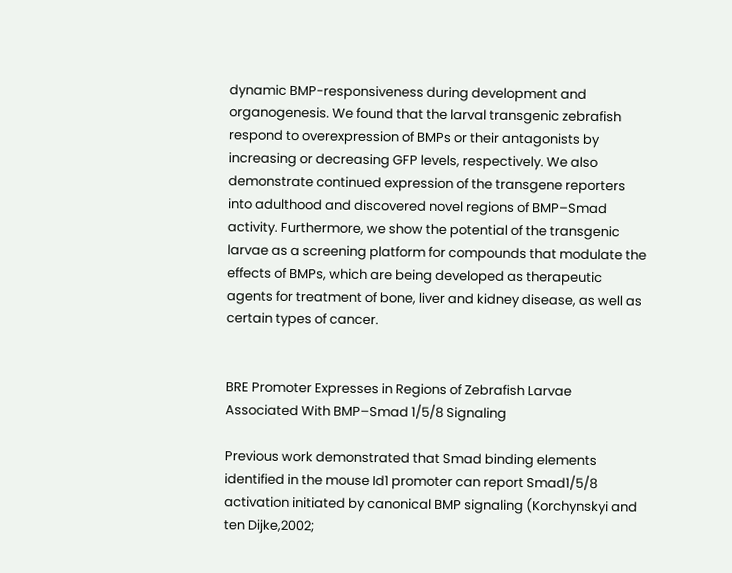dynamic BMP-responsiveness during development and organogenesis. We found that the larval transgenic zebrafish respond to overexpression of BMPs or their antagonists by increasing or decreasing GFP levels, respectively. We also demonstrate continued expression of the transgene reporters into adulthood and discovered novel regions of BMP–Smad activity. Furthermore, we show the potential of the transgenic larvae as a screening platform for compounds that modulate the effects of BMPs, which are being developed as therapeutic agents for treatment of bone, liver and kidney disease, as well as certain types of cancer.


BRE Promoter Expresses in Regions of Zebrafish Larvae Associated With BMP–Smad 1/5/8 Signaling

Previous work demonstrated that Smad binding elements identified in the mouse Id1 promoter can report Smad1/5/8 activation initiated by canonical BMP signaling (Korchynskyi and ten Dijke,2002;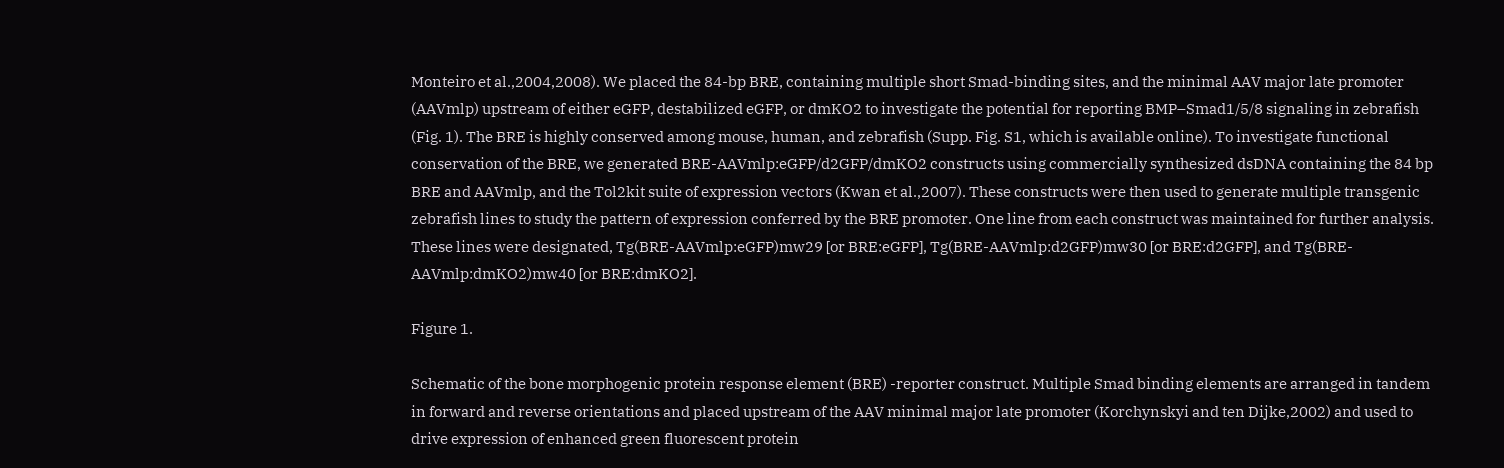Monteiro et al.,2004,2008). We placed the 84-bp BRE, containing multiple short Smad-binding sites, and the minimal AAV major late promoter (AAVmlp) upstream of either eGFP, destabilized eGFP, or dmKO2 to investigate the potential for reporting BMP–Smad1/5/8 signaling in zebrafish (Fig. 1). The BRE is highly conserved among mouse, human, and zebrafish (Supp. Fig. S1, which is available online). To investigate functional conservation of the BRE, we generated BRE-AAVmlp:eGFP/d2GFP/dmKO2 constructs using commercially synthesized dsDNA containing the 84 bp BRE and AAVmlp, and the Tol2kit suite of expression vectors (Kwan et al.,2007). These constructs were then used to generate multiple transgenic zebrafish lines to study the pattern of expression conferred by the BRE promoter. One line from each construct was maintained for further analysis. These lines were designated, Tg(BRE-AAVmlp:eGFP)mw29 [or BRE:eGFP], Tg(BRE-AAVmlp:d2GFP)mw30 [or BRE:d2GFP], and Tg(BRE-AAVmlp:dmKO2)mw40 [or BRE:dmKO2].

Figure 1.

Schematic of the bone morphogenic protein response element (BRE) -reporter construct. Multiple Smad binding elements are arranged in tandem in forward and reverse orientations and placed upstream of the AAV minimal major late promoter (Korchynskyi and ten Dijke,2002) and used to drive expression of enhanced green fluorescent protein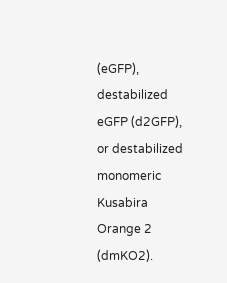(eGFP), destabilized eGFP (d2GFP), or destabilized monomeric Kusabira Orange 2 (dmKO2).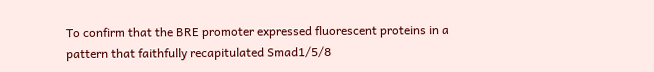To confirm that the BRE promoter expressed fluorescent proteins in a pattern that faithfully recapitulated Smad1/5/8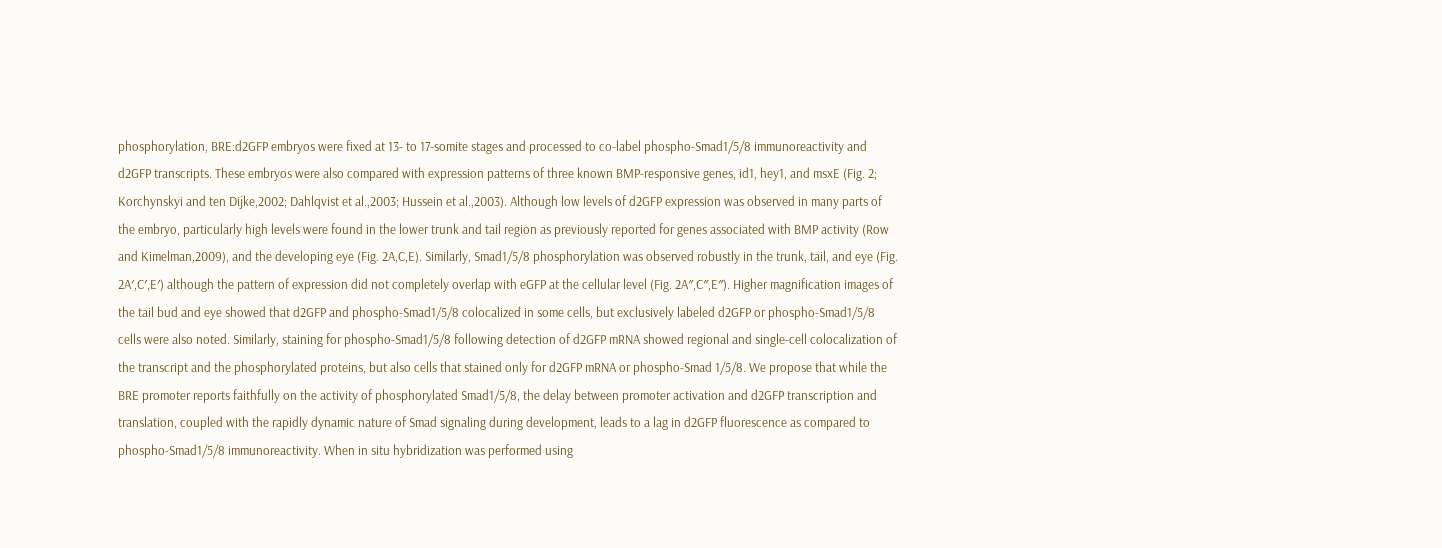phosphorylation, BRE:d2GFP embryos were fixed at 13- to 17-somite stages and processed to co-label phospho-Smad1/5/8 immunoreactivity and d2GFP transcripts. These embryos were also compared with expression patterns of three known BMP-responsive genes, id1, hey1, and msxE (Fig. 2; Korchynskyi and ten Dijke,2002; Dahlqvist et al.,2003; Hussein et al.,2003). Although low levels of d2GFP expression was observed in many parts of the embryo, particularly high levels were found in the lower trunk and tail region as previously reported for genes associated with BMP activity (Row and Kimelman,2009), and the developing eye (Fig. 2A,C,E). Similarly, Smad1/5/8 phosphorylation was observed robustly in the trunk, tail, and eye (Fig. 2A′,C′,E′) although the pattern of expression did not completely overlap with eGFP at the cellular level (Fig. 2A″,C″,E″). Higher magnification images of the tail bud and eye showed that d2GFP and phospho-Smad1/5/8 colocalized in some cells, but exclusively labeled d2GFP or phospho-Smad1/5/8 cells were also noted. Similarly, staining for phospho-Smad1/5/8 following detection of d2GFP mRNA showed regional and single-cell colocalization of the transcript and the phosphorylated proteins, but also cells that stained only for d2GFP mRNA or phospho-Smad 1/5/8. We propose that while the BRE promoter reports faithfully on the activity of phosphorylated Smad1/5/8, the delay between promoter activation and d2GFP transcription and translation, coupled with the rapidly dynamic nature of Smad signaling during development, leads to a lag in d2GFP fluorescence as compared to phospho-Smad1/5/8 immunoreactivity. When in situ hybridization was performed using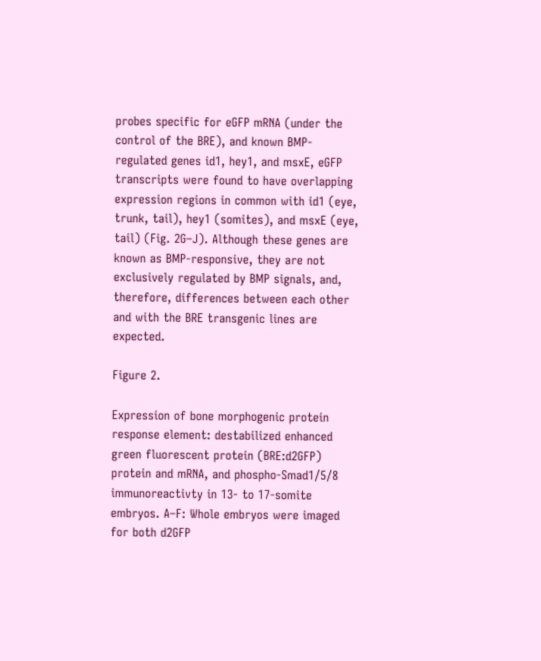probes specific for eGFP mRNA (under the control of the BRE), and known BMP-regulated genes id1, hey1, and msxE, eGFP transcripts were found to have overlapping expression regions in common with id1 (eye, trunk, tail), hey1 (somites), and msxE (eye, tail) (Fig. 2G–J). Although these genes are known as BMP-responsive, they are not exclusively regulated by BMP signals, and, therefore, differences between each other and with the BRE transgenic lines are expected.

Figure 2.

Expression of bone morphogenic protein response element: destabilized enhanced green fluorescent protein (BRE:d2GFP) protein and mRNA, and phospho-Smad1/5/8 immunoreactivty in 13- to 17-somite embryos. A–F: Whole embryos were imaged for both d2GFP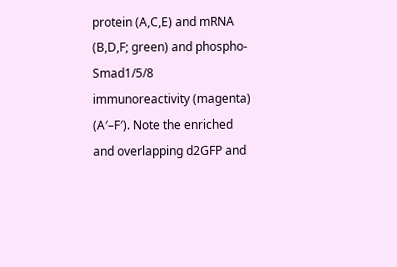protein (A,C,E) and mRNA (B,D,F; green) and phospho-Smad1/5/8 immunoreactivity (magenta) (A′–F′). Note the enriched and overlapping d2GFP and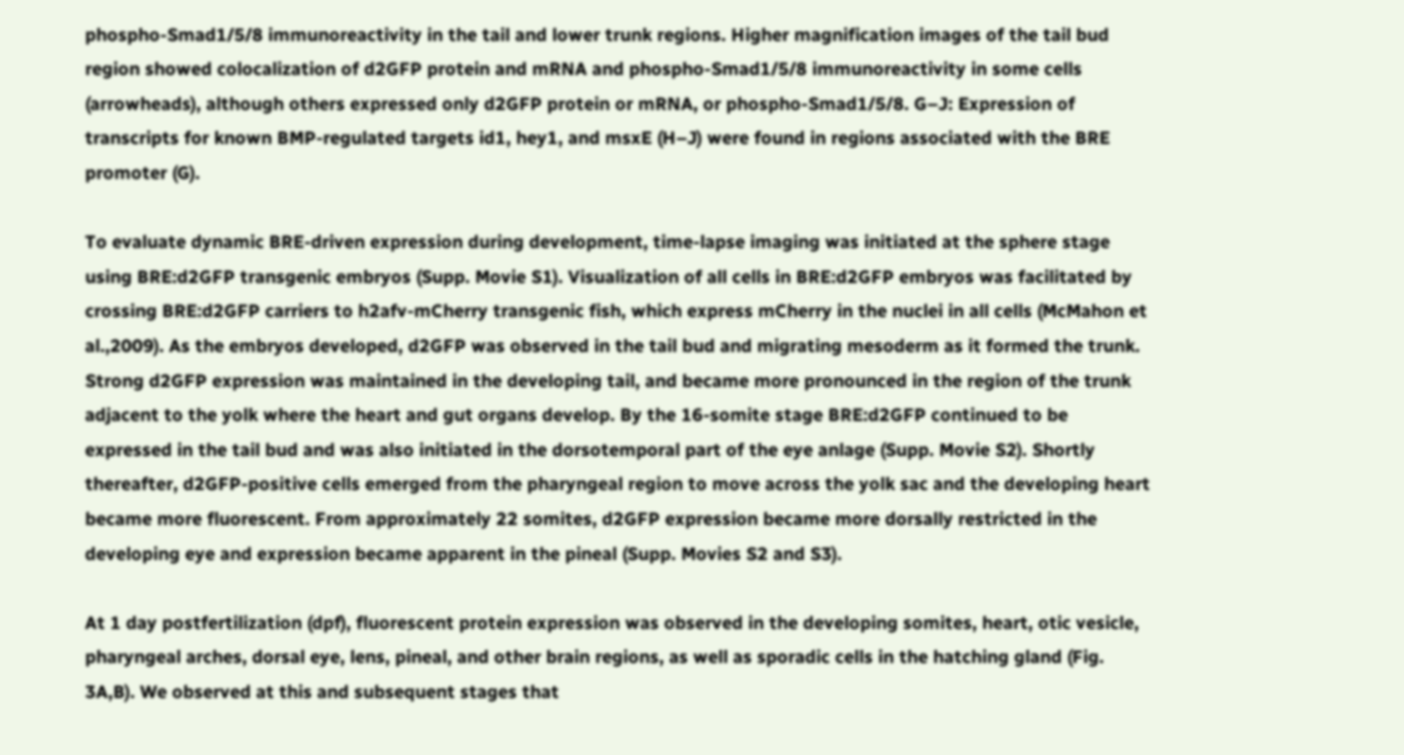phospho-Smad1/5/8 immunoreactivity in the tail and lower trunk regions. Higher magnification images of the tail bud region showed colocalization of d2GFP protein and mRNA and phospho-Smad1/5/8 immunoreactivity in some cells (arrowheads), although others expressed only d2GFP protein or mRNA, or phospho-Smad1/5/8. G–J: Expression of transcripts for known BMP-regulated targets id1, hey1, and msxE (H–J) were found in regions associated with the BRE promoter (G).

To evaluate dynamic BRE-driven expression during development, time-lapse imaging was initiated at the sphere stage using BRE:d2GFP transgenic embryos (Supp. Movie S1). Visualization of all cells in BRE:d2GFP embryos was facilitated by crossing BRE:d2GFP carriers to h2afv-mCherry transgenic fish, which express mCherry in the nuclei in all cells (McMahon et al.,2009). As the embryos developed, d2GFP was observed in the tail bud and migrating mesoderm as it formed the trunk. Strong d2GFP expression was maintained in the developing tail, and became more pronounced in the region of the trunk adjacent to the yolk where the heart and gut organs develop. By the 16-somite stage BRE:d2GFP continued to be expressed in the tail bud and was also initiated in the dorsotemporal part of the eye anlage (Supp. Movie S2). Shortly thereafter, d2GFP-positive cells emerged from the pharyngeal region to move across the yolk sac and the developing heart became more fluorescent. From approximately 22 somites, d2GFP expression became more dorsally restricted in the developing eye and expression became apparent in the pineal (Supp. Movies S2 and S3).

At 1 day postfertilization (dpf), fluorescent protein expression was observed in the developing somites, heart, otic vesicle, pharyngeal arches, dorsal eye, lens, pineal, and other brain regions, as well as sporadic cells in the hatching gland (Fig. 3A,B). We observed at this and subsequent stages that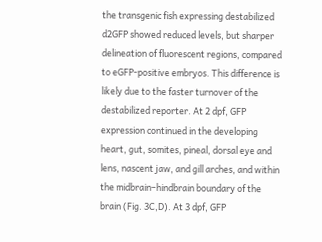the transgenic fish expressing destabilized d2GFP showed reduced levels, but sharper delineation of fluorescent regions, compared to eGFP-positive embryos. This difference is likely due to the faster turnover of the destabilized reporter. At 2 dpf, GFP expression continued in the developing heart, gut, somites, pineal, dorsal eye and lens, nascent jaw, and gill arches, and within the midbrain–hindbrain boundary of the brain (Fig. 3C,D). At 3 dpf, GFP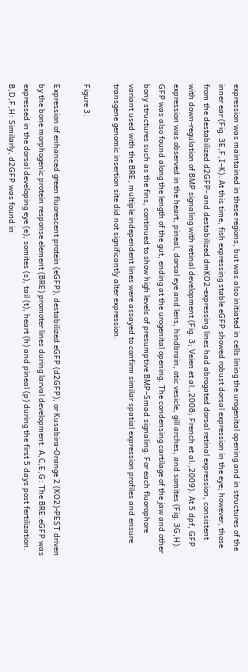expression was maintained in these regions, but was also initiated in cells lining the urogenital opening and in structures of the inner ear (Fig. 3E,F,I–K). At this time, fish expressing stable eGFP showed robust dorsal expression in the eye; however, those from the destabilized d2GFP- and destabilized dmKO2-expressing lines had abrogated dorsal retinal expression, consistent with down-regulation of BMP signaling with retinal development (Fig. 3; Veien et al.,2008; French et al.,2009). At 5 dpf, GFP expression was observed in the heart, pineal, dorsal eye and lens, hindbrain, otic vesicle, gill arches, and somites (Fig. 3G,H). GFP was also found along the length of the gut, ending at the urogenital opening. The condensing cartilage of the jaw and other bony structures such as the fins, continued to show high levels of presumptive BMP–Smad signaling. For each fluorophore variant used with the BRE, multiple independent lines were assayed to confirm similar spatial expression profiles and ensure transgene genomic insertion site did not significantly alter expression.

Figure 3.

Expression of enhanced green fluorescent protein (eGFP), destabilized eGFP (d2GFP), or Kusabira-Orange 2 (KO2)-PEST driven by the bone morphogenic protein response element (BRE) promoter lines during larval development. A,C,E,G: The BRE:eGFP was expressed in the dorsal developing eye (e), somites (s), tail (t), heart (h) and pineal (p) during the first 5 days post fertilization. B,D,F,H: Similarly, d2GFP was found in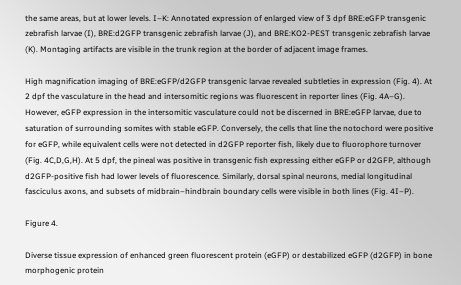the same areas, but at lower levels. I–K: Annotated expression of enlarged view of 3 dpf BRE:eGFP transgenic zebrafish larvae (I), BRE:d2GFP transgenic zebrafish larvae (J), and BRE:KO2-PEST transgenic zebrafish larvae (K). Montaging artifacts are visible in the trunk region at the border of adjacent image frames.

High magnification imaging of BRE:eGFP/d2GFP transgenic larvae revealed subtleties in expression (Fig. 4). At 2 dpf the vasculature in the head and intersomitic regions was fluorescent in reporter lines (Fig. 4A–G). However, eGFP expression in the intersomitic vasculature could not be discerned in BRE:eGFP larvae, due to saturation of surrounding somites with stable eGFP. Conversely, the cells that line the notochord were positive for eGFP, while equivalent cells were not detected in d2GFP reporter fish, likely due to fluorophore turnover (Fig. 4C,D,G,H). At 5 dpf, the pineal was positive in transgenic fish expressing either eGFP or d2GFP, although d2GFP-positive fish had lower levels of fluorescence. Similarly, dorsal spinal neurons, medial longitudinal fasciculus axons, and subsets of midbrain–hindbrain boundary cells were visible in both lines (Fig. 4I–P).

Figure 4.

Diverse tissue expression of enhanced green fluorescent protein (eGFP) or destabilized eGFP (d2GFP) in bone morphogenic protein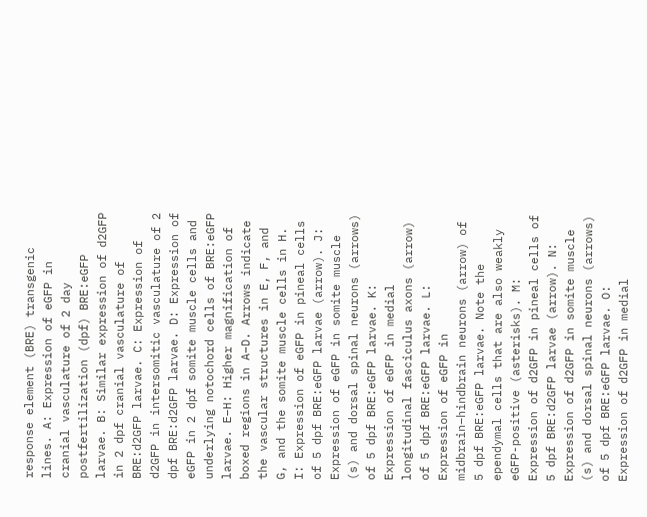response element (BRE) transgenic lines. A: Expression of eGFP in cranial vasculature of 2 day postfertilization (dpf) BRE:eGFP larvae. B: Similar expression of d2GFP in 2 dpf cranial vasculature of BRE:d2GFP larvae. C: Expression of d2GFP in intersomitic vasculature of 2 dpf BRE:d2GFP larvae. D: Expression of eGFP in 2 dpf somite muscle cells and underlying notochord cells of BRE:eGFP larvae. E–H: Higher magnification of boxed regions in A–D. Arrows indicate the vascular structures in E, F, and G, and the somite muscle cells in H. I: Expression of eGFP in pineal cells of 5 dpf BRE:eGFP larvae (arrow). J: Expression of eGFP in somite muscle (s) and dorsal spinal neurons (arrows) of 5 dpf BRE:eGFP larvae. K: Expression of eGFP in medial longitudinal fasciculus axons (arrow) of 5 dpf BRE:eGFP larvae. L: Expression of eGFP in midbrain–hindbrain neurons (arrow) of 5 dpf BRE:eGFP larvae. Note the ependymal cells that are also weakly eGFP-positive (asterisks). M: Expression of d2GFP in pineal cells of 5 dpf BRE:d2GFP larvae (arrow). N: Expression of d2GFP in somite muscle (s) and dorsal spinal neurons (arrows) of 5 dpf BRE:eGFP larvae. O: Expression of d2GFP in medial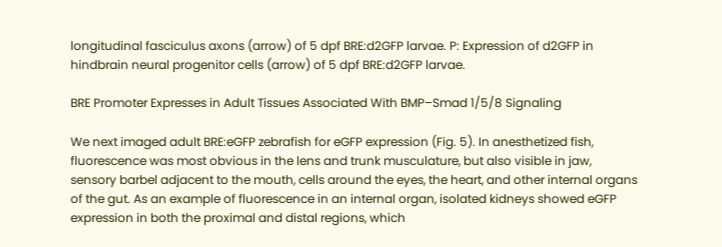longitudinal fasciculus axons (arrow) of 5 dpf BRE:d2GFP larvae. P: Expression of d2GFP in hindbrain neural progenitor cells (arrow) of 5 dpf BRE:d2GFP larvae.

BRE Promoter Expresses in Adult Tissues Associated With BMP–Smad 1/5/8 Signaling

We next imaged adult BRE:eGFP zebrafish for eGFP expression (Fig. 5). In anesthetized fish, fluorescence was most obvious in the lens and trunk musculature, but also visible in jaw, sensory barbel adjacent to the mouth, cells around the eyes, the heart, and other internal organs of the gut. As an example of fluorescence in an internal organ, isolated kidneys showed eGFP expression in both the proximal and distal regions, which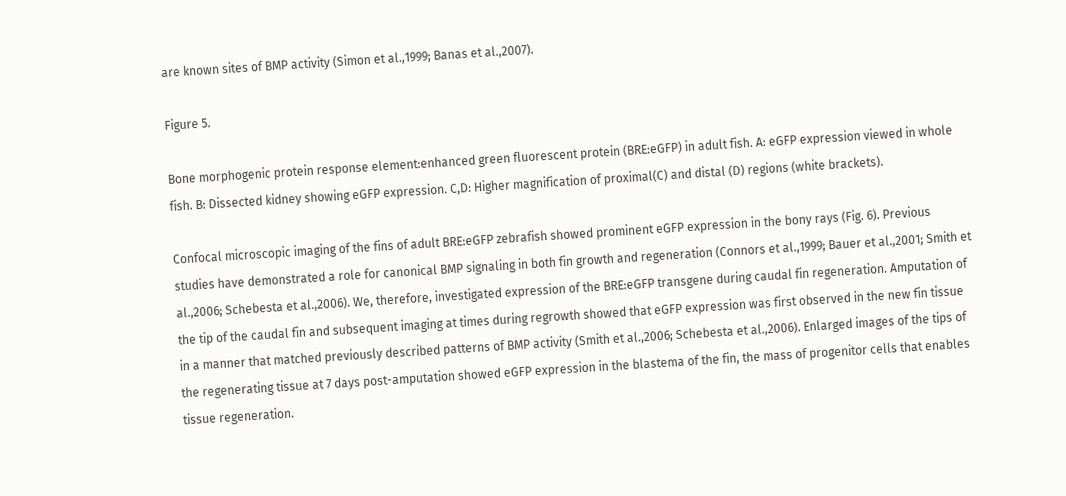are known sites of BMP activity (Simon et al.,1999; Banas et al.,2007).

Figure 5.

Bone morphogenic protein response element:enhanced green fluorescent protein (BRE:eGFP) in adult fish. A: eGFP expression viewed in whole fish. B: Dissected kidney showing eGFP expression. C,D: Higher magnification of proximal(C) and distal (D) regions (white brackets).

Confocal microscopic imaging of the fins of adult BRE:eGFP zebrafish showed prominent eGFP expression in the bony rays (Fig. 6). Previous studies have demonstrated a role for canonical BMP signaling in both fin growth and regeneration (Connors et al.,1999; Bauer et al.,2001; Smith et al.,2006; Schebesta et al.,2006). We, therefore, investigated expression of the BRE:eGFP transgene during caudal fin regeneration. Amputation of the tip of the caudal fin and subsequent imaging at times during regrowth showed that eGFP expression was first observed in the new fin tissue in a manner that matched previously described patterns of BMP activity (Smith et al.,2006; Schebesta et al.,2006). Enlarged images of the tips of the regenerating tissue at 7 days post-amputation showed eGFP expression in the blastema of the fin, the mass of progenitor cells that enables tissue regeneration.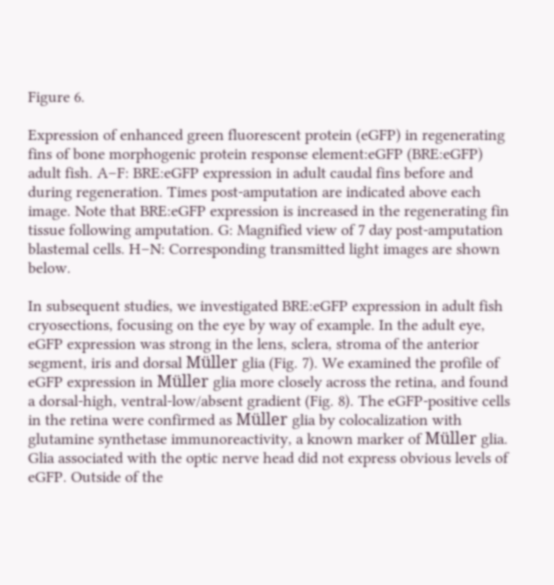Figure 6.

Expression of enhanced green fluorescent protein (eGFP) in regenerating fins of bone morphogenic protein response element:eGFP (BRE:eGFP) adult fish. A–F: BRE:eGFP expression in adult caudal fins before and during regeneration. Times post-amputation are indicated above each image. Note that BRE:eGFP expression is increased in the regenerating fin tissue following amputation. G: Magnified view of 7 day post-amputation blastemal cells. H–N: Corresponding transmitted light images are shown below.

In subsequent studies, we investigated BRE:eGFP expression in adult fish cryosections, focusing on the eye by way of example. In the adult eye, eGFP expression was strong in the lens, sclera, stroma of the anterior segment, iris and dorsal Müller glia (Fig. 7). We examined the profile of eGFP expression in Müller glia more closely across the retina, and found a dorsal-high, ventral-low/absent gradient (Fig. 8). The eGFP-positive cells in the retina were confirmed as Müller glia by colocalization with glutamine synthetase immunoreactivity, a known marker of Müller glia. Glia associated with the optic nerve head did not express obvious levels of eGFP. Outside of the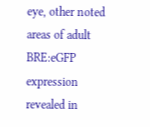eye, other noted areas of adult BRE:eGFP expression revealed in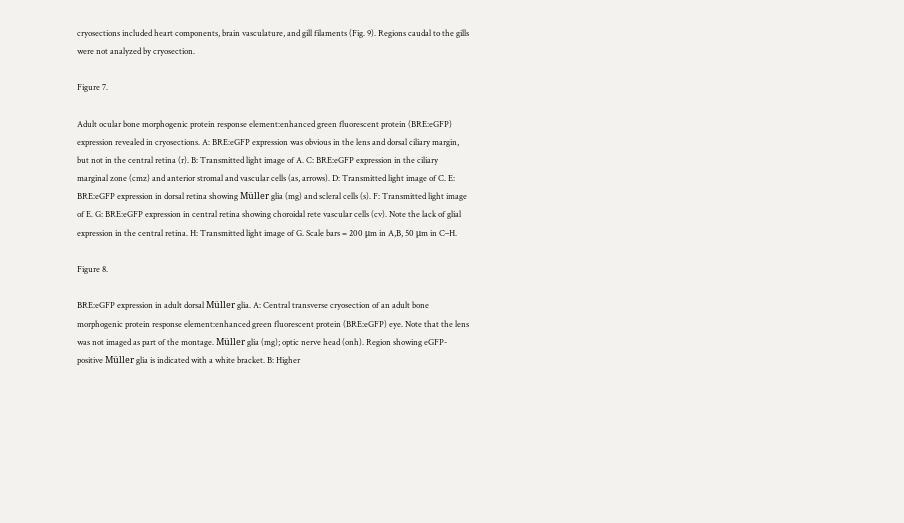cryosections included heart components, brain vasculature, and gill filaments (Fig. 9). Regions caudal to the gills were not analyzed by cryosection.

Figure 7.

Adult ocular bone morphogenic protein response element:enhanced green fluorescent protein (BRE:eGFP) expression revealed in cryosections. A: BRE:eGFP expression was obvious in the lens and dorsal ciliary margin, but not in the central retina (r). B: Transmitted light image of A. C: BRE:eGFP expression in the ciliary marginal zone (cmz) and anterior stromal and vascular cells (as, arrows). D: Transmitted light image of C. E: BRE:eGFP expression in dorsal retina showing Müller glia (mg) and scleral cells (s). F: Transmitted light image of E. G: BRE:eGFP expression in central retina showing choroidal rete vascular cells (cv). Note the lack of glial expression in the central retina. H: Transmitted light image of G. Scale bars = 200 μm in A,B, 50 μm in C–H.

Figure 8.

BRE:eGFP expression in adult dorsal Müller glia. A: Central transverse cryosection of an adult bone morphogenic protein response element:enhanced green fluorescent protein (BRE:eGFP) eye. Note that the lens was not imaged as part of the montage. Müller glia (mg); optic nerve head (onh). Region showing eGFP-positive Müller glia is indicated with a white bracket. B: Higher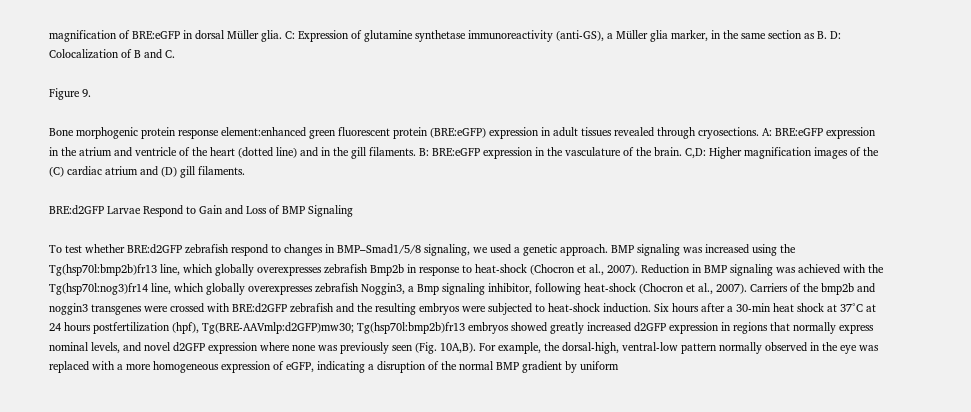magnification of BRE:eGFP in dorsal Müller glia. C: Expression of glutamine synthetase immunoreactivity (anti-GS), a Müller glia marker, in the same section as B. D: Colocalization of B and C.

Figure 9.

Bone morphogenic protein response element:enhanced green fluorescent protein (BRE:eGFP) expression in adult tissues revealed through cryosections. A: BRE:eGFP expression in the atrium and ventricle of the heart (dotted line) and in the gill filaments. B: BRE:eGFP expression in the vasculature of the brain. C,D: Higher magnification images of the (C) cardiac atrium and (D) gill filaments.

BRE:d2GFP Larvae Respond to Gain and Loss of BMP Signaling

To test whether BRE:d2GFP zebrafish respond to changes in BMP–Smad1/5/8 signaling, we used a genetic approach. BMP signaling was increased using the Tg(hsp70l:bmp2b)fr13 line, which globally overexpresses zebrafish Bmp2b in response to heat-shock (Chocron et al., 2007). Reduction in BMP signaling was achieved with the Tg(hsp70l:nog3)fr14 line, which globally overexpresses zebrafish Noggin3, a Bmp signaling inhibitor, following heat-shock (Chocron et al., 2007). Carriers of the bmp2b and noggin3 transgenes were crossed with BRE:d2GFP zebrafish and the resulting embryos were subjected to heat-shock induction. Six hours after a 30-min heat shock at 37°C at 24 hours postfertilization (hpf), Tg(BRE-AAVmlp:d2GFP)mw30; Tg(hsp70l:bmp2b)fr13 embryos showed greatly increased d2GFP expression in regions that normally express nominal levels, and novel d2GFP expression where none was previously seen (Fig. 10A,B). For example, the dorsal-high, ventral-low pattern normally observed in the eye was replaced with a more homogeneous expression of eGFP, indicating a disruption of the normal BMP gradient by uniform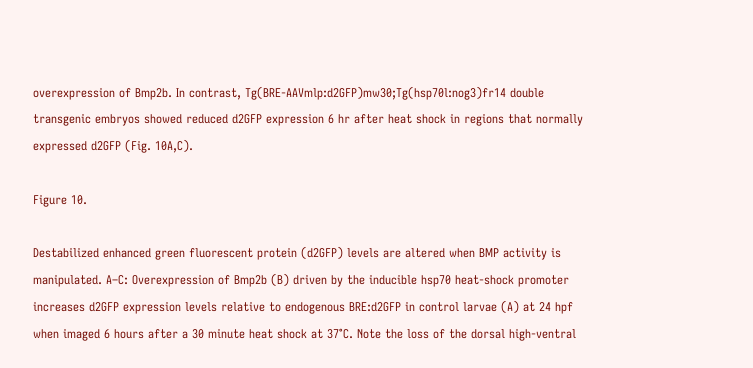overexpression of Bmp2b. In contrast, Tg(BRE-AAVmlp:d2GFP)mw30;Tg(hsp70l:nog3)fr14 double transgenic embryos showed reduced d2GFP expression 6 hr after heat shock in regions that normally expressed d2GFP (Fig. 10A,C).

Figure 10.

Destabilized enhanced green fluorescent protein (d2GFP) levels are altered when BMP activity is manipulated. A–C: Overexpression of Bmp2b (B) driven by the inducible hsp70 heat-shock promoter increases d2GFP expression levels relative to endogenous BRE:d2GFP in control larvae (A) at 24 hpf when imaged 6 hours after a 30 minute heat shock at 37°C. Note the loss of the dorsal high-ventral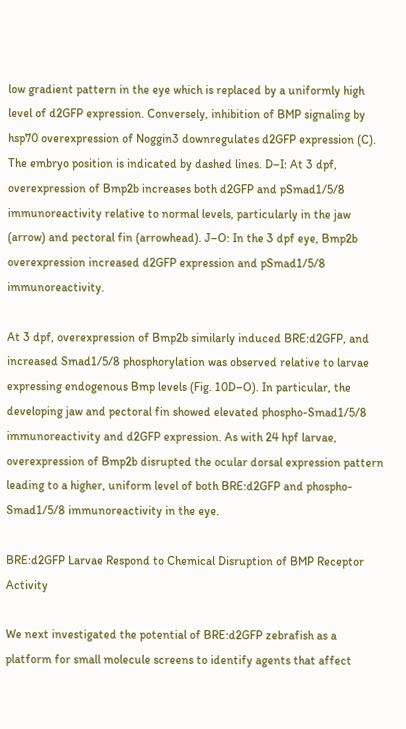low gradient pattern in the eye which is replaced by a uniformly high level of d2GFP expression. Conversely, inhibition of BMP signaling by hsp70 overexpression of Noggin3 downregulates d2GFP expression (C). The embryo position is indicated by dashed lines. D–I: At 3 dpf, overexpression of Bmp2b increases both d2GFP and pSmad1/5/8 immunoreactivity relative to normal levels, particularly in the jaw (arrow) and pectoral fin (arrowhead). J–O: In the 3 dpf eye, Bmp2b overexpression increased d2GFP expression and pSmad1/5/8 immunoreactivity.

At 3 dpf, overexpression of Bmp2b similarly induced BRE:d2GFP, and increased Smad1/5/8 phosphorylation was observed relative to larvae expressing endogenous Bmp levels (Fig. 10D–O). In particular, the developing jaw and pectoral fin showed elevated phospho-Smad1/5/8 immunoreactivity and d2GFP expression. As with 24 hpf larvae, overexpression of Bmp2b disrupted the ocular dorsal expression pattern leading to a higher, uniform level of both BRE:d2GFP and phospho-Smad1/5/8 immunoreactivity in the eye.

BRE:d2GFP Larvae Respond to Chemical Disruption of BMP Receptor Activity

We next investigated the potential of BRE:d2GFP zebrafish as a platform for small molecule screens to identify agents that affect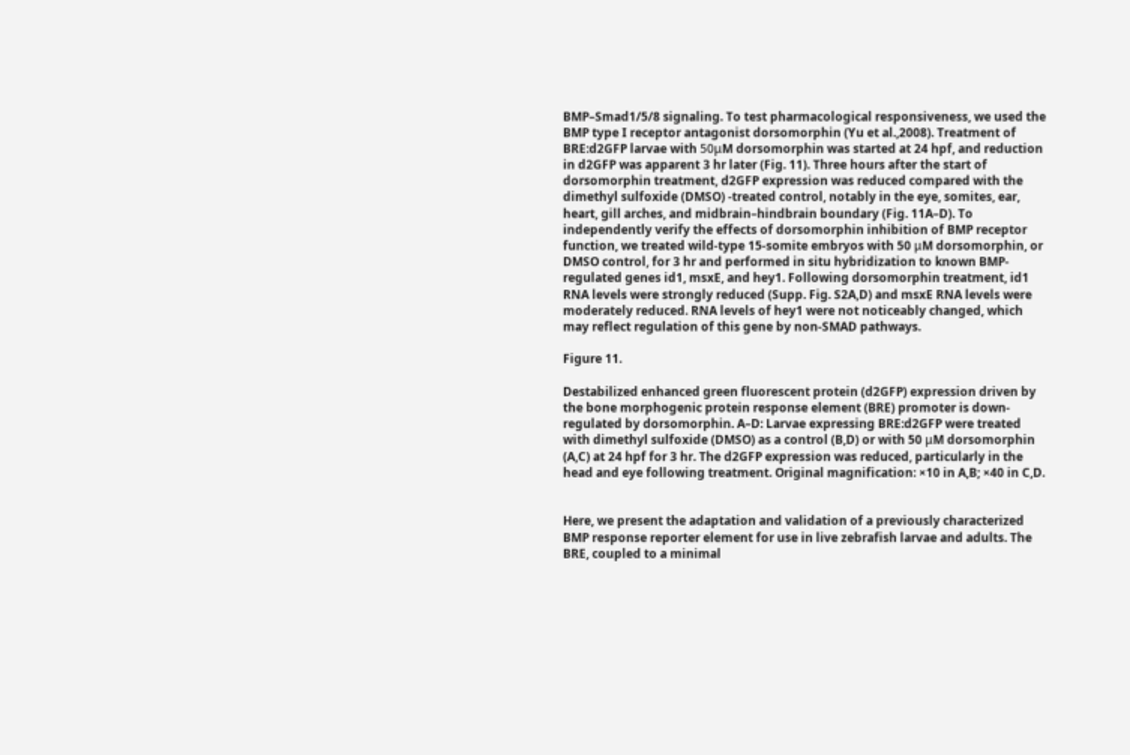BMP–Smad1/5/8 signaling. To test pharmacological responsiveness, we used the BMP type I receptor antagonist dorsomorphin (Yu et al.,2008). Treatment of BRE:d2GFP larvae with 50μM dorsomorphin was started at 24 hpf, and reduction in d2GFP was apparent 3 hr later (Fig. 11). Three hours after the start of dorsomorphin treatment, d2GFP expression was reduced compared with the dimethyl sulfoxide (DMSO) -treated control, notably in the eye, somites, ear, heart, gill arches, and midbrain–hindbrain boundary (Fig. 11A–D). To independently verify the effects of dorsomorphin inhibition of BMP receptor function, we treated wild-type 15-somite embryos with 50 μM dorsomorphin, or DMSO control, for 3 hr and performed in situ hybridization to known BMP-regulated genes id1, msxE, and hey1. Following dorsomorphin treatment, id1 RNA levels were strongly reduced (Supp. Fig. S2A,D) and msxE RNA levels were moderately reduced. RNA levels of hey1 were not noticeably changed, which may reflect regulation of this gene by non-SMAD pathways.

Figure 11.

Destabilized enhanced green fluorescent protein (d2GFP) expression driven by the bone morphogenic protein response element (BRE) promoter is down-regulated by dorsomorphin. A–D: Larvae expressing BRE:d2GFP were treated with dimethyl sulfoxide (DMSO) as a control (B,D) or with 50 μM dorsomorphin (A,C) at 24 hpf for 3 hr. The d2GFP expression was reduced, particularly in the head and eye following treatment. Original magnification: ×10 in A,B; ×40 in C,D.


Here, we present the adaptation and validation of a previously characterized BMP response reporter element for use in live zebrafish larvae and adults. The BRE, coupled to a minimal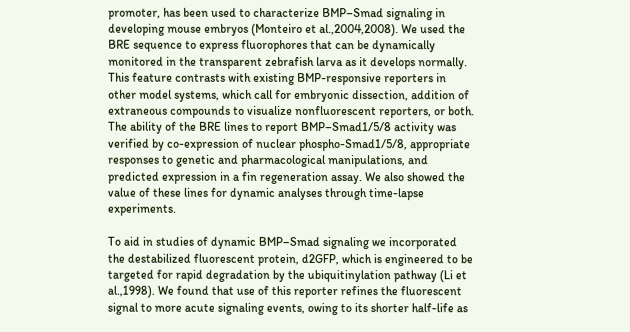promoter, has been used to characterize BMP–Smad signaling in developing mouse embryos (Monteiro et al.,2004,2008). We used the BRE sequence to express fluorophores that can be dynamically monitored in the transparent zebrafish larva as it develops normally. This feature contrasts with existing BMP-responsive reporters in other model systems, which call for embryonic dissection, addition of extraneous compounds to visualize nonfluorescent reporters, or both. The ability of the BRE lines to report BMP–Smad1/5/8 activity was verified by co-expression of nuclear phospho-Smad1/5/8, appropriate responses to genetic and pharmacological manipulations, and predicted expression in a fin regeneration assay. We also showed the value of these lines for dynamic analyses through time-lapse experiments.

To aid in studies of dynamic BMP–Smad signaling we incorporated the destabilized fluorescent protein, d2GFP, which is engineered to be targeted for rapid degradation by the ubiquitinylation pathway (Li et al.,1998). We found that use of this reporter refines the fluorescent signal to more acute signaling events, owing to its shorter half-life as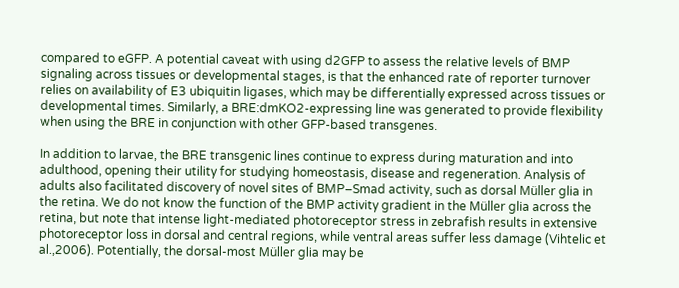compared to eGFP. A potential caveat with using d2GFP to assess the relative levels of BMP signaling across tissues or developmental stages, is that the enhanced rate of reporter turnover relies on availability of E3 ubiquitin ligases, which may be differentially expressed across tissues or developmental times. Similarly, a BRE:dmKO2-expressing line was generated to provide flexibility when using the BRE in conjunction with other GFP-based transgenes.

In addition to larvae, the BRE transgenic lines continue to express during maturation and into adulthood, opening their utility for studying homeostasis, disease and regeneration. Analysis of adults also facilitated discovery of novel sites of BMP–Smad activity, such as dorsal Müller glia in the retina. We do not know the function of the BMP activity gradient in the Müller glia across the retina, but note that intense light-mediated photoreceptor stress in zebrafish results in extensive photoreceptor loss in dorsal and central regions, while ventral areas suffer less damage (Vihtelic et al.,2006). Potentially, the dorsal-most Müller glia may be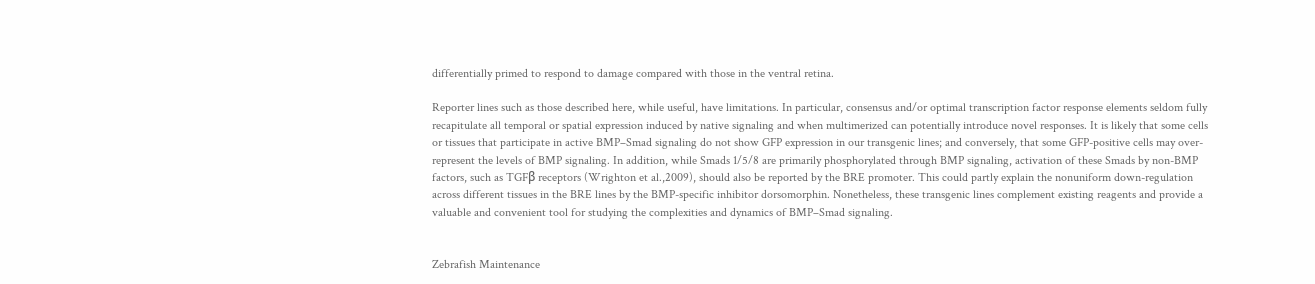differentially primed to respond to damage compared with those in the ventral retina.

Reporter lines such as those described here, while useful, have limitations. In particular, consensus and/or optimal transcription factor response elements seldom fully recapitulate all temporal or spatial expression induced by native signaling and when multimerized can potentially introduce novel responses. It is likely that some cells or tissues that participate in active BMP–Smad signaling do not show GFP expression in our transgenic lines; and conversely, that some GFP-positive cells may over-represent the levels of BMP signaling. In addition, while Smads 1/5/8 are primarily phosphorylated through BMP signaling, activation of these Smads by non-BMP factors, such as TGFβ receptors (Wrighton et al.,2009), should also be reported by the BRE promoter. This could partly explain the nonuniform down-regulation across different tissues in the BRE lines by the BMP-specific inhibitor dorsomorphin. Nonetheless, these transgenic lines complement existing reagents and provide a valuable and convenient tool for studying the complexities and dynamics of BMP–Smad signaling.


Zebrafish Maintenance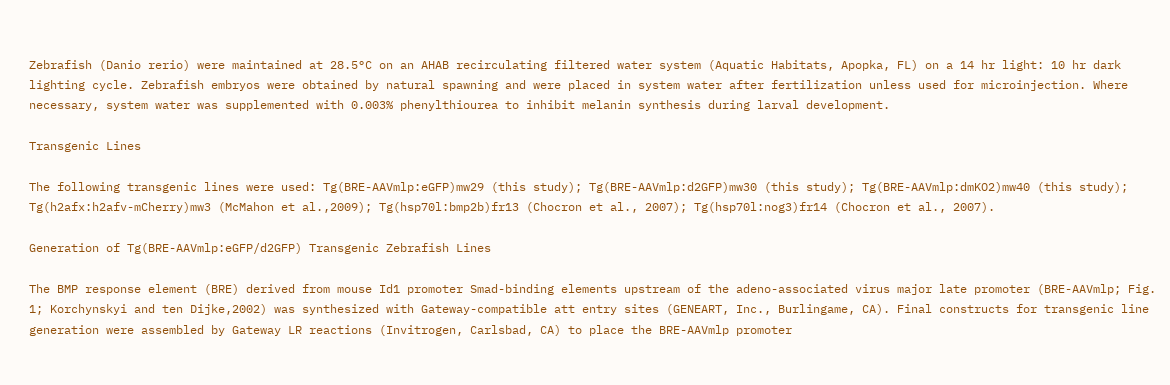Zebrafish (Danio rerio) were maintained at 28.5°C on an AHAB recirculating filtered water system (Aquatic Habitats, Apopka, FL) on a 14 hr light: 10 hr dark lighting cycle. Zebrafish embryos were obtained by natural spawning and were placed in system water after fertilization unless used for microinjection. Where necessary, system water was supplemented with 0.003% phenylthiourea to inhibit melanin synthesis during larval development.

Transgenic Lines

The following transgenic lines were used: Tg(BRE-AAVmlp:eGFP)mw29 (this study); Tg(BRE-AAVmlp:d2GFP)mw30 (this study); Tg(BRE-AAVmlp:dmKO2)mw40 (this study); Tg(h2afx:h2afv-mCherry)mw3 (McMahon et al.,2009); Tg(hsp70l:bmp2b)fr13 (Chocron et al., 2007); Tg(hsp70l:nog3)fr14 (Chocron et al., 2007).

Generation of Tg(BRE-AAVmlp:eGFP/d2GFP) Transgenic Zebrafish Lines

The BMP response element (BRE) derived from mouse Id1 promoter Smad-binding elements upstream of the adeno-associated virus major late promoter (BRE-AAVmlp; Fig. 1; Korchynskyi and ten Dijke,2002) was synthesized with Gateway-compatible att entry sites (GENEART, Inc., Burlingame, CA). Final constructs for transgenic line generation were assembled by Gateway LR reactions (Invitrogen, Carlsbad, CA) to place the BRE-AAVmlp promoter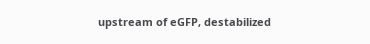upstream of eGFP, destabilized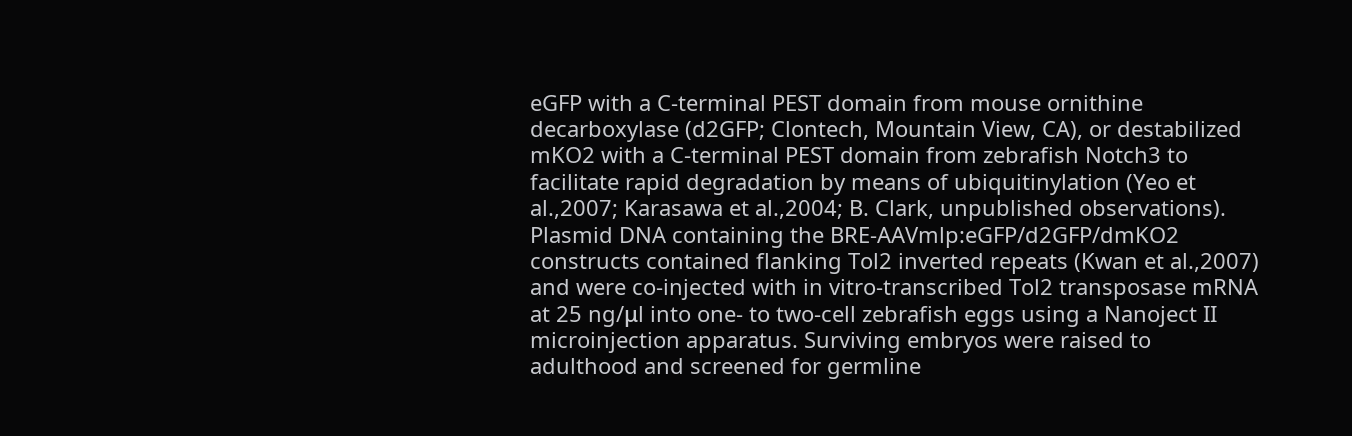eGFP with a C-terminal PEST domain from mouse ornithine decarboxylase (d2GFP; Clontech, Mountain View, CA), or destabilized mKO2 with a C-terminal PEST domain from zebrafish Notch3 to facilitate rapid degradation by means of ubiquitinylation (Yeo et al.,2007; Karasawa et al.,2004; B. Clark, unpublished observations). Plasmid DNA containing the BRE-AAVmlp:eGFP/d2GFP/dmKO2 constructs contained flanking Tol2 inverted repeats (Kwan et al.,2007) and were co-injected with in vitro-transcribed Tol2 transposase mRNA at 25 ng/μl into one- to two-cell zebrafish eggs using a Nanoject II microinjection apparatus. Surviving embryos were raised to adulthood and screened for germline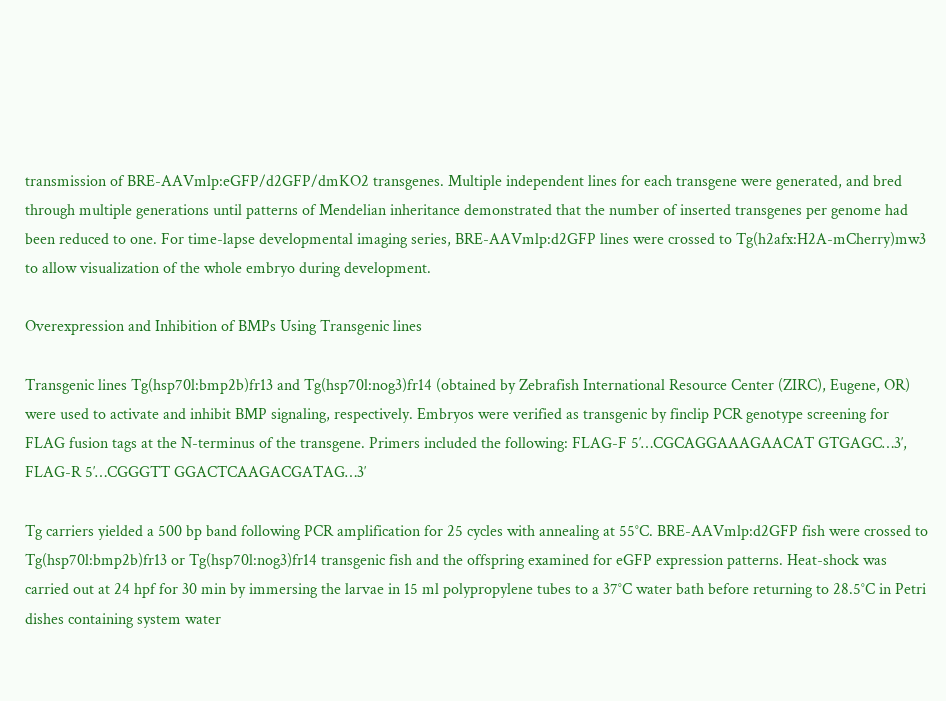transmission of BRE-AAVmlp:eGFP/d2GFP/dmKO2 transgenes. Multiple independent lines for each transgene were generated, and bred through multiple generations until patterns of Mendelian inheritance demonstrated that the number of inserted transgenes per genome had been reduced to one. For time-lapse developmental imaging series, BRE-AAVmlp:d2GFP lines were crossed to Tg(h2afx:H2A-mCherry)mw3 to allow visualization of the whole embryo during development.

Overexpression and Inhibition of BMPs Using Transgenic lines

Transgenic lines Tg(hsp70l:bmp2b)fr13 and Tg(hsp70l:nog3)fr14 (obtained by Zebrafish International Resource Center (ZIRC), Eugene, OR) were used to activate and inhibit BMP signaling, respectively. Embryos were verified as transgenic by finclip PCR genotype screening for FLAG fusion tags at the N-terminus of the transgene. Primers included the following: FLAG-F 5′…CGCAGGAAAGAACAT GTGAGC…3′, FLAG-R 5′…CGGGTT GGACTCAAGACGATAG…3′

Tg carriers yielded a 500 bp band following PCR amplification for 25 cycles with annealing at 55°C. BRE-AAVmlp:d2GFP fish were crossed to Tg(hsp70l:bmp2b)fr13 or Tg(hsp70l:nog3)fr14 transgenic fish and the offspring examined for eGFP expression patterns. Heat-shock was carried out at 24 hpf for 30 min by immersing the larvae in 15 ml polypropylene tubes to a 37°C water bath before returning to 28.5°C in Petri dishes containing system water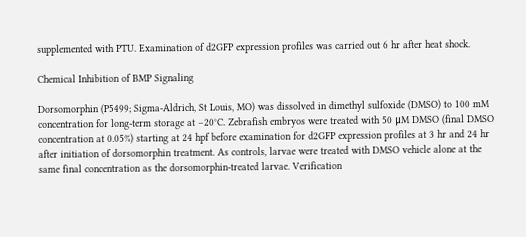supplemented with PTU. Examination of d2GFP expression profiles was carried out 6 hr after heat shock.

Chemical Inhibition of BMP Signaling

Dorsomorphin (P5499; Sigma-Aldrich, St Louis, MO) was dissolved in dimethyl sulfoxide (DMSO) to 100 mM concentration for long-term storage at −20°C. Zebrafish embryos were treated with 50 μM DMSO (final DMSO concentration at 0.05%) starting at 24 hpf before examination for d2GFP expression profiles at 3 hr and 24 hr after initiation of dorsomorphin treatment. As controls, larvae were treated with DMSO vehicle alone at the same final concentration as the dorsomorphin-treated larvae. Verification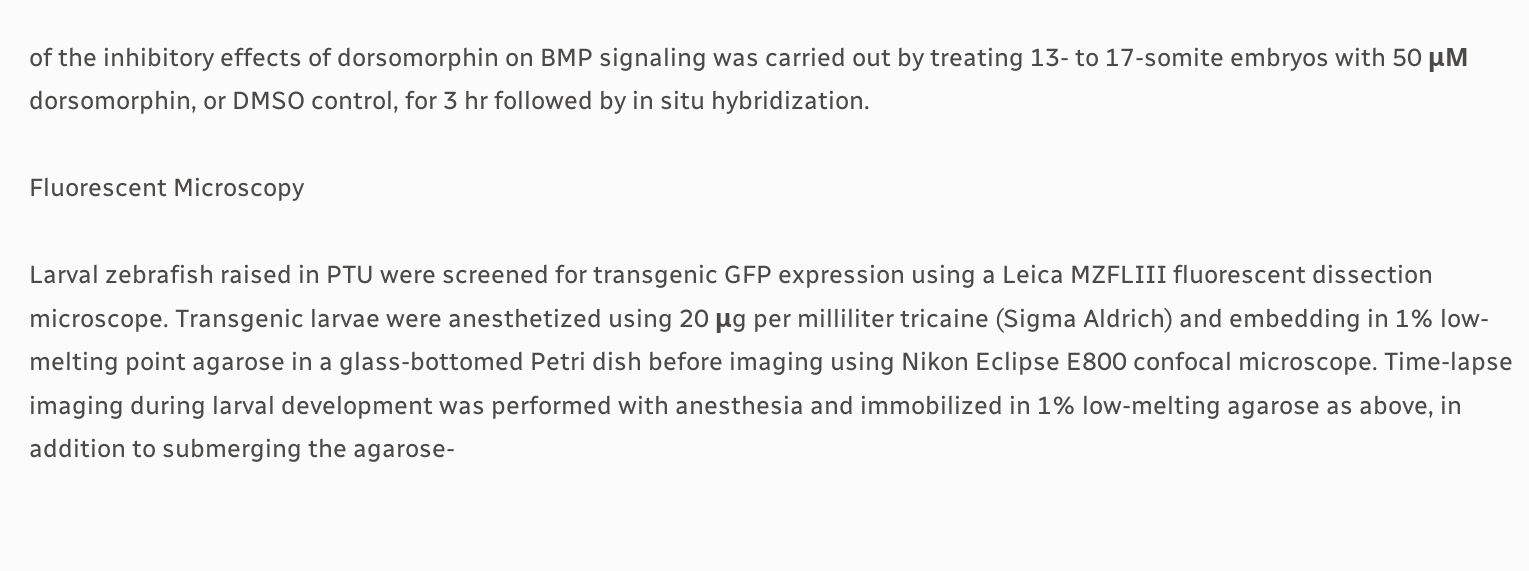of the inhibitory effects of dorsomorphin on BMP signaling was carried out by treating 13- to 17-somite embryos with 50 μM dorsomorphin, or DMSO control, for 3 hr followed by in situ hybridization.

Fluorescent Microscopy

Larval zebrafish raised in PTU were screened for transgenic GFP expression using a Leica MZFLIII fluorescent dissection microscope. Transgenic larvae were anesthetized using 20 μg per milliliter tricaine (Sigma Aldrich) and embedding in 1% low-melting point agarose in a glass-bottomed Petri dish before imaging using Nikon Eclipse E800 confocal microscope. Time-lapse imaging during larval development was performed with anesthesia and immobilized in 1% low-melting agarose as above, in addition to submerging the agarose-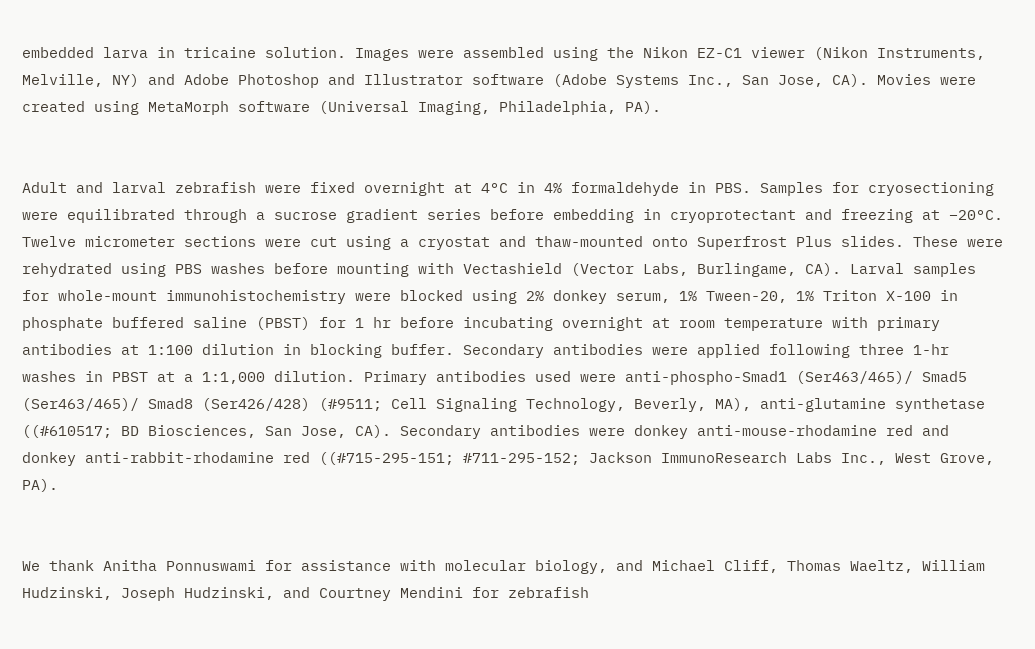embedded larva in tricaine solution. Images were assembled using the Nikon EZ-C1 viewer (Nikon Instruments, Melville, NY) and Adobe Photoshop and Illustrator software (Adobe Systems Inc., San Jose, CA). Movies were created using MetaMorph software (Universal Imaging, Philadelphia, PA).


Adult and larval zebrafish were fixed overnight at 4°C in 4% formaldehyde in PBS. Samples for cryosectioning were equilibrated through a sucrose gradient series before embedding in cryoprotectant and freezing at −20°C. Twelve micrometer sections were cut using a cryostat and thaw-mounted onto Superfrost Plus slides. These were rehydrated using PBS washes before mounting with Vectashield (Vector Labs, Burlingame, CA). Larval samples for whole-mount immunohistochemistry were blocked using 2% donkey serum, 1% Tween-20, 1% Triton X-100 in phosphate buffered saline (PBST) for 1 hr before incubating overnight at room temperature with primary antibodies at 1:100 dilution in blocking buffer. Secondary antibodies were applied following three 1-hr washes in PBST at a 1:1,000 dilution. Primary antibodies used were anti-phospho-Smad1 (Ser463/465)/ Smad5 (Ser463/465)/ Smad8 (Ser426/428) (#9511; Cell Signaling Technology, Beverly, MA), anti-glutamine synthetase ((#610517; BD Biosciences, San Jose, CA). Secondary antibodies were donkey anti-mouse-rhodamine red and donkey anti-rabbit-rhodamine red ((#715-295-151; #711-295-152; Jackson ImmunoResearch Labs Inc., West Grove, PA).


We thank Anitha Ponnuswami for assistance with molecular biology, and Michael Cliff, Thomas Waeltz, William Hudzinski, Joseph Hudzinski, and Courtney Mendini for zebrafish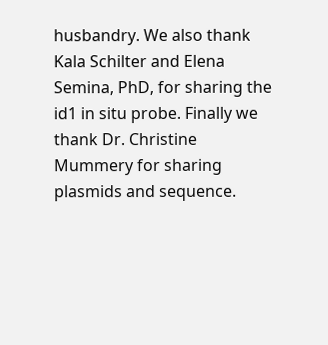husbandry. We also thank Kala Schilter and Elena Semina, PhD, for sharing the id1 in situ probe. Finally we thank Dr. Christine Mummery for sharing plasmids and sequence.